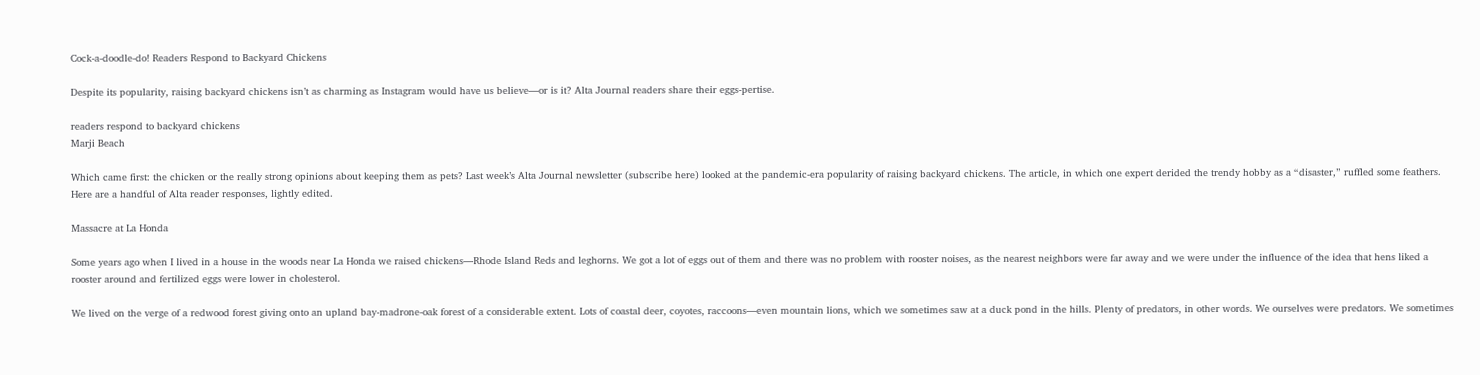Cock-a-doodle-do! Readers Respond to Backyard Chickens

Despite its popularity, raising backyard chickens isn’t as charming as Instagram would have us believe—or is it? Alta Journal readers share their eggs-pertise.

readers respond to backyard chickens
Marji Beach

Which came first: the chicken or the really strong opinions about keeping them as pets? Last week’s Alta Journal newsletter (subscribe here) looked at the pandemic-era popularity of raising backyard chickens. The article, in which one expert derided the trendy hobby as a “disaster,” ruffled some feathers. Here are a handful of Alta reader responses, lightly edited.

Massacre at La Honda

Some years ago when I lived in a house in the woods near La Honda we raised chickens—Rhode Island Reds and leghorns. We got a lot of eggs out of them and there was no problem with rooster noises, as the nearest neighbors were far away and we were under the influence of the idea that hens liked a rooster around and fertilized eggs were lower in cholesterol.

We lived on the verge of a redwood forest giving onto an upland bay-madrone-oak forest of a considerable extent. Lots of coastal deer, coyotes, raccoons—even mountain lions, which we sometimes saw at a duck pond in the hills. Plenty of predators, in other words. We ourselves were predators. We sometimes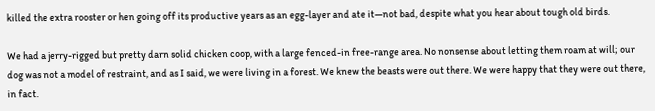killed the extra rooster or hen going off its productive years as an egg-layer and ate it—not bad, despite what you hear about tough old birds.

We had a jerry-rigged but pretty darn solid chicken coop, with a large fenced-in free-range area. No nonsense about letting them roam at will; our dog was not a model of restraint, and as I said, we were living in a forest. We knew the beasts were out there. We were happy that they were out there, in fact.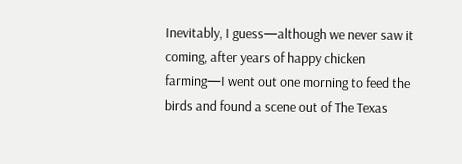Inevitably, I guess—although we never saw it coming, after years of happy chicken farming—I went out one morning to feed the birds and found a scene out of The Texas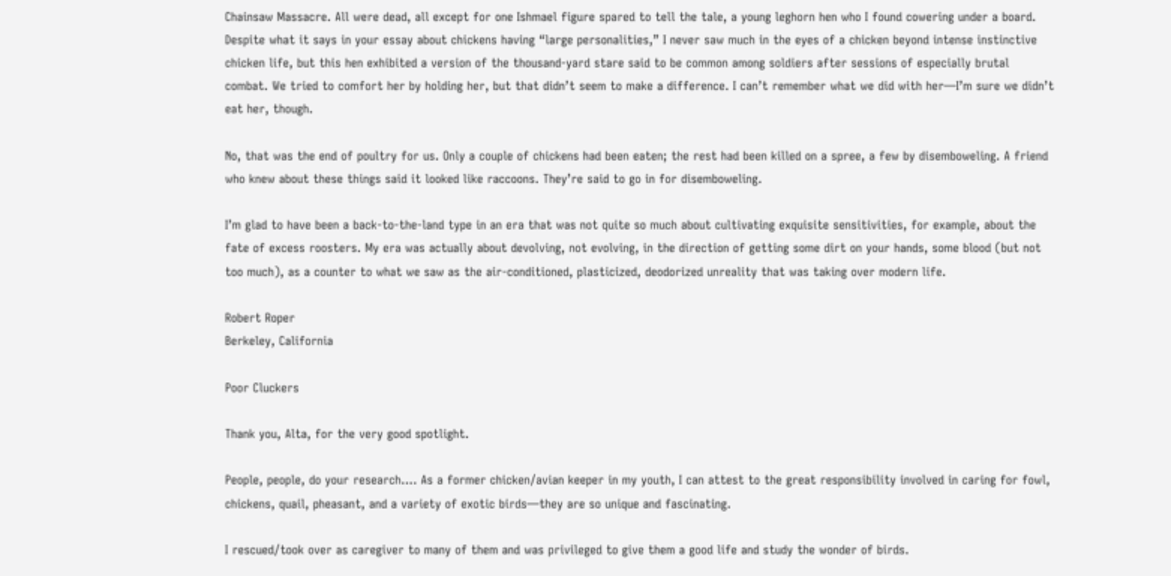Chainsaw Massacre. All were dead, all except for one Ishmael figure spared to tell the tale, a young leghorn hen who I found cowering under a board. Despite what it says in your essay about chickens having “large personalities,” I never saw much in the eyes of a chicken beyond intense instinctive chicken life, but this hen exhibited a version of the thousand-yard stare said to be common among soldiers after sessions of especially brutal combat. We tried to comfort her by holding her, but that didn’t seem to make a difference. I can’t remember what we did with her—I’m sure we didn’t eat her, though.

No, that was the end of poultry for us. Only a couple of chickens had been eaten; the rest had been killed on a spree, a few by disemboweling. A friend who knew about these things said it looked like raccoons. They’re said to go in for disemboweling.

I’m glad to have been a back-to-the-land type in an era that was not quite so much about cultivating exquisite sensitivities, for example, about the fate of excess roosters. My era was actually about devolving, not evolving, in the direction of getting some dirt on your hands, some blood (but not too much), as a counter to what we saw as the air-conditioned, plasticized, deodorized unreality that was taking over modern life.

Robert Roper
Berkeley, California

Poor Cluckers

Thank you, Alta, for the very good spotlight.

People, people, do your research.... As a former chicken/avian keeper in my youth, I can attest to the great responsibility involved in caring for fowl, chickens, quail, pheasant, and a variety of exotic birds—they are so unique and fascinating.

I rescued/took over as caregiver to many of them and was privileged to give them a good life and study the wonder of birds.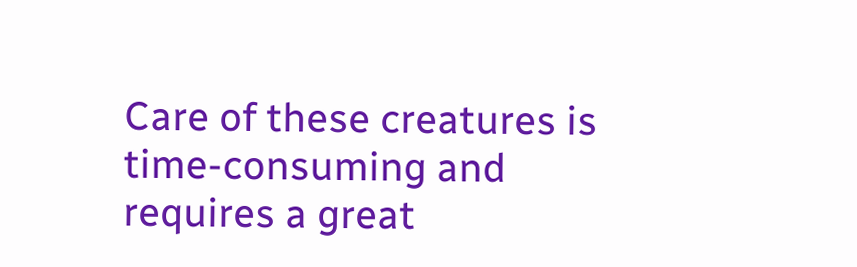Care of these creatures is time-consuming and requires a great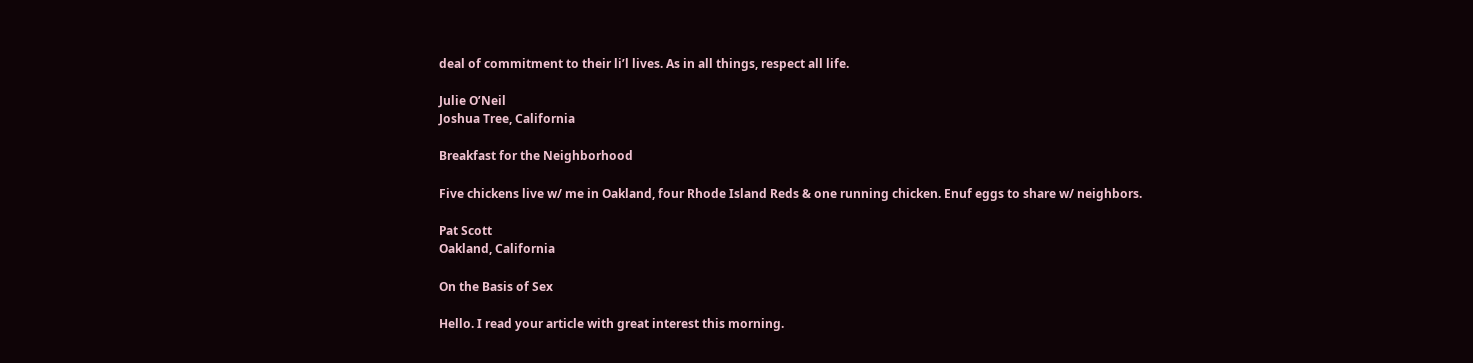deal of commitment to their li’l lives. As in all things, respect all life.

Julie O’Neil
Joshua Tree, California

Breakfast for the Neighborhood

Five chickens live w/ me in Oakland, four Rhode Island Reds & one running chicken. Enuf eggs to share w/ neighbors.

Pat Scott
Oakland, California

On the Basis of Sex

Hello. I read your article with great interest this morning.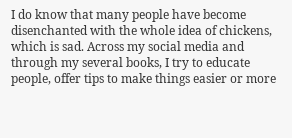I do know that many people have become disenchanted with the whole idea of chickens, which is sad. Across my social media and through my several books, I try to educate people, offer tips to make things easier or more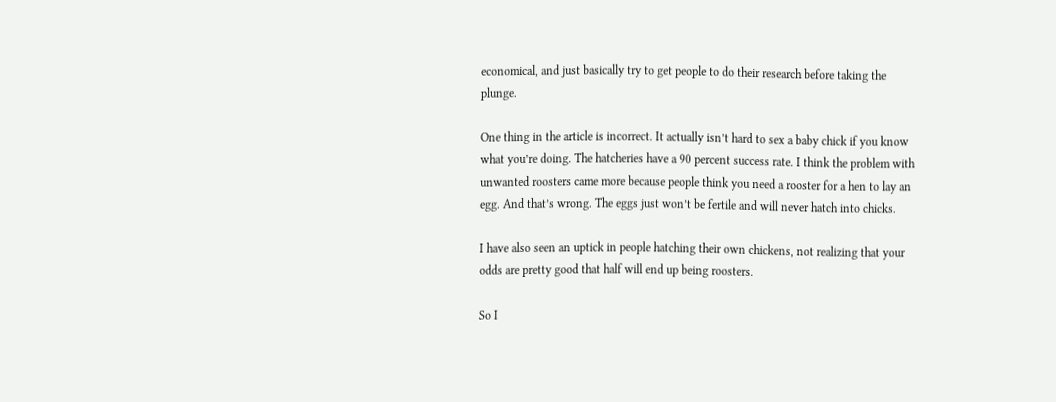economical, and just basically try to get people to do their research before taking the plunge.

One thing in the article is incorrect. It actually isn’t hard to sex a baby chick if you know what you’re doing. The hatcheries have a 90 percent success rate. I think the problem with unwanted roosters came more because people think you need a rooster for a hen to lay an egg. And that’s wrong. The eggs just won’t be fertile and will never hatch into chicks.

I have also seen an uptick in people hatching their own chickens, not realizing that your odds are pretty good that half will end up being roosters.

So I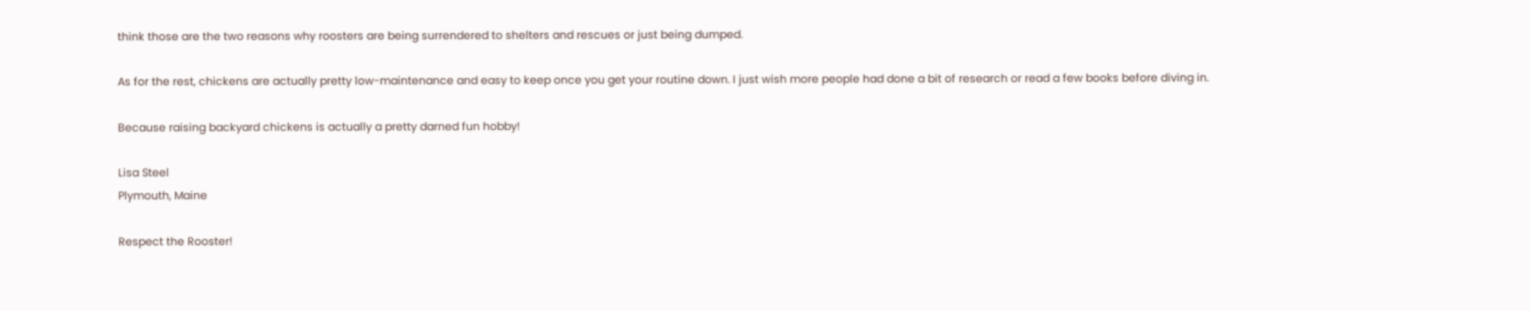think those are the two reasons why roosters are being surrendered to shelters and rescues or just being dumped.

As for the rest, chickens are actually pretty low-maintenance and easy to keep once you get your routine down. I just wish more people had done a bit of research or read a few books before diving in.

Because raising backyard chickens is actually a pretty darned fun hobby!

Lisa Steel
Plymouth, Maine

Respect the Rooster!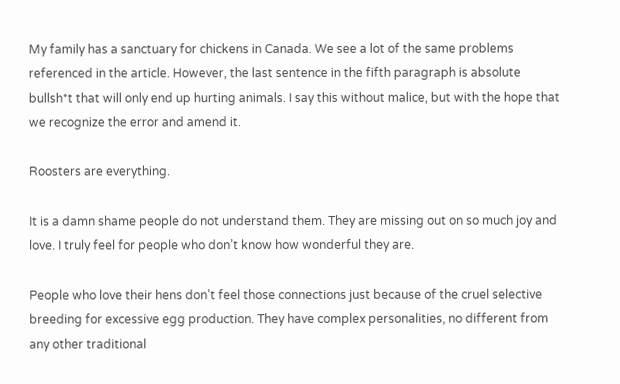My family has a sanctuary for chickens in Canada. We see a lot of the same problems referenced in the article. However, the last sentence in the fifth paragraph is absolute bullsh*t that will only end up hurting animals. I say this without malice, but with the hope that we recognize the error and amend it.

Roosters are everything.

It is a damn shame people do not understand them. They are missing out on so much joy and love. I truly feel for people who don’t know how wonderful they are.

People who love their hens don’t feel those connections just because of the cruel selective breeding for excessive egg production. They have complex personalities, no different from any other traditional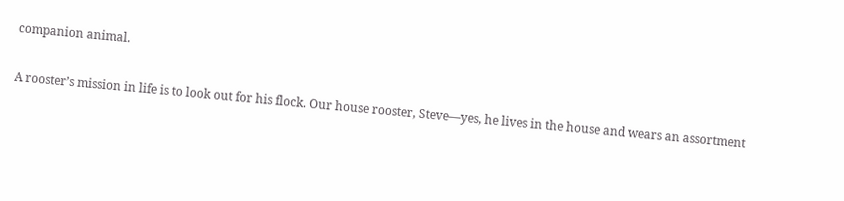companion animal.

A rooster’s mission in life is to look out for his flock. Our house rooster, Steve—yes, he lives in the house and wears an assortment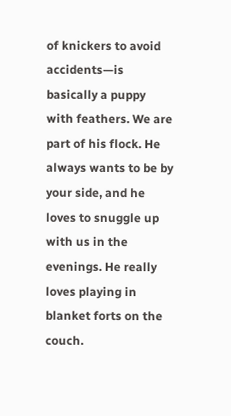of knickers to avoid accidents—is basically a puppy with feathers. We are part of his flock. He always wants to be by your side, and he loves to snuggle up with us in the evenings. He really loves playing in blanket forts on the couch.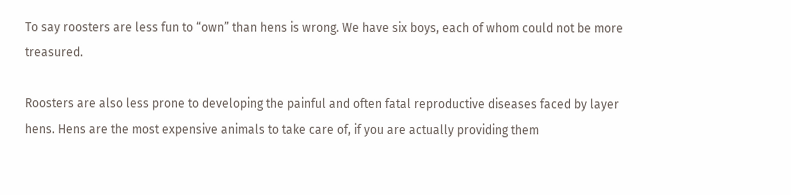To say roosters are less fun to “own” than hens is wrong. We have six boys, each of whom could not be more treasured.

Roosters are also less prone to developing the painful and often fatal reproductive diseases faced by layer hens. Hens are the most expensive animals to take care of, if you are actually providing them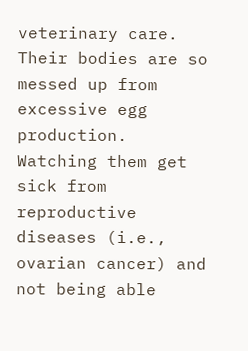veterinary care. Their bodies are so messed up from excessive egg production. Watching them get sick from reproductive diseases (i.e., ovarian cancer) and not being able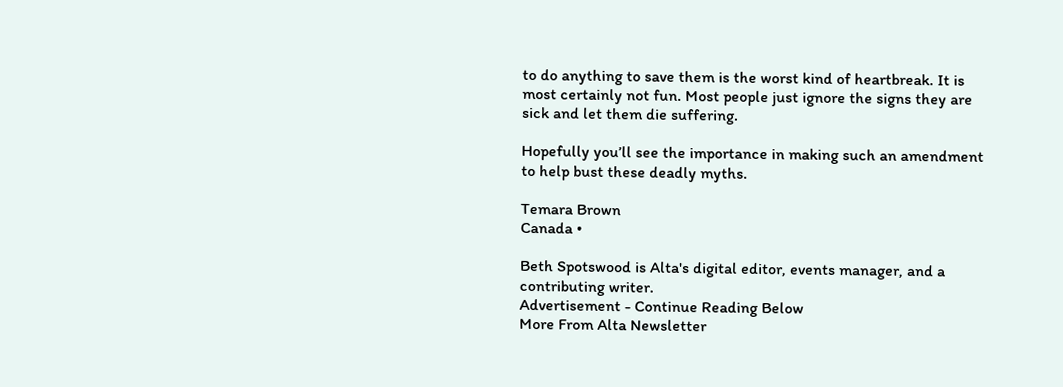to do anything to save them is the worst kind of heartbreak. It is most certainly not fun. Most people just ignore the signs they are sick and let them die suffering.

Hopefully you’ll see the importance in making such an amendment to help bust these deadly myths.

Temara Brown
Canada •

Beth Spotswood is Alta's digital editor, events manager, and a contributing writer.
Advertisement - Continue Reading Below
More From Alta Newsletter